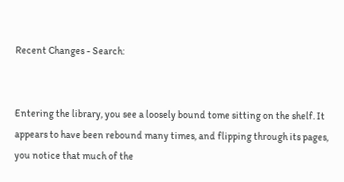Recent Changes - Search:


Entering the library, you see a loosely bound tome sitting on the shelf. It appears to have been rebound many times, and flipping through its pages, you notice that much of the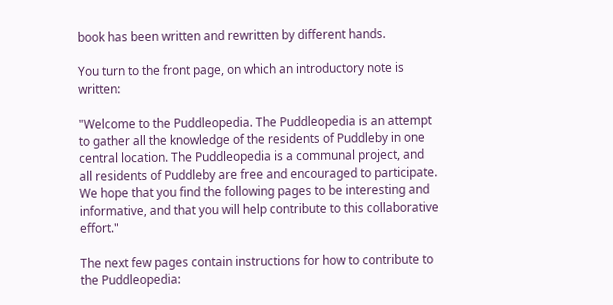book has been written and rewritten by different hands.

You turn to the front page, on which an introductory note is written:

"Welcome to the Puddleopedia. The Puddleopedia is an attempt to gather all the knowledge of the residents of Puddleby in one central location. The Puddleopedia is a communal project, and all residents of Puddleby are free and encouraged to participate. We hope that you find the following pages to be interesting and informative, and that you will help contribute to this collaborative effort."

The next few pages contain instructions for how to contribute to the Puddleopedia: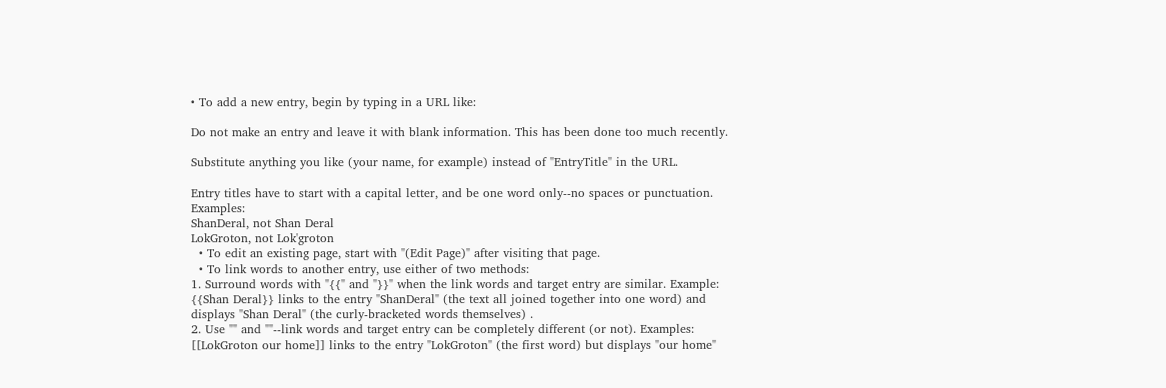• To add a new entry, begin by typing in a URL like:

Do not make an entry and leave it with blank information. This has been done too much recently.

Substitute anything you like (your name, for example) instead of "EntryTitle" in the URL.

Entry titles have to start with a capital letter, and be one word only--no spaces or punctuation. Examples:
ShanDeral, not Shan Deral
LokGroton, not Lok'groton
  • To edit an existing page, start with "(Edit Page)" after visiting that page.
  • To link words to another entry, use either of two methods:
1. Surround words with "{{" and "}}" when the link words and target entry are similar. Example:
{{Shan Deral}} links to the entry "ShanDeral" (the text all joined together into one word) and displays "Shan Deral" (the curly-bracketed words themselves) .
2. Use "" and ""--link words and target entry can be completely different (or not). Examples:
[[LokGroton our home]] links to the entry "LokGroton" (the first word) but displays "our home"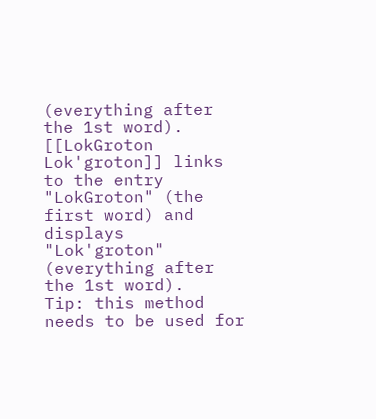(everything after the 1st word).
[[LokGroton Lok'groton]] links to the entry "LokGroton" (the first word) and displays "Lok'groton" (everything after the 1st word).
Tip: this method needs to be used for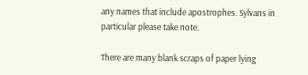any names that include apostrophes. Sylvans in particular please take note.

There are many blank scraps of paper lying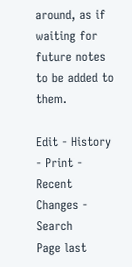around, as if waiting for future notes to be added to them.

Edit - History - Print - Recent Changes - Search
Page last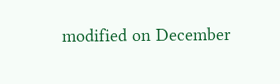modified on December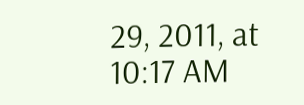29, 2011, at 10:17 AM